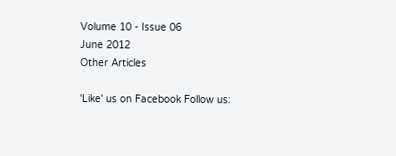Volume 10 - Issue 06
June 2012
Other Articles

'Like' us on Facebook Follow us: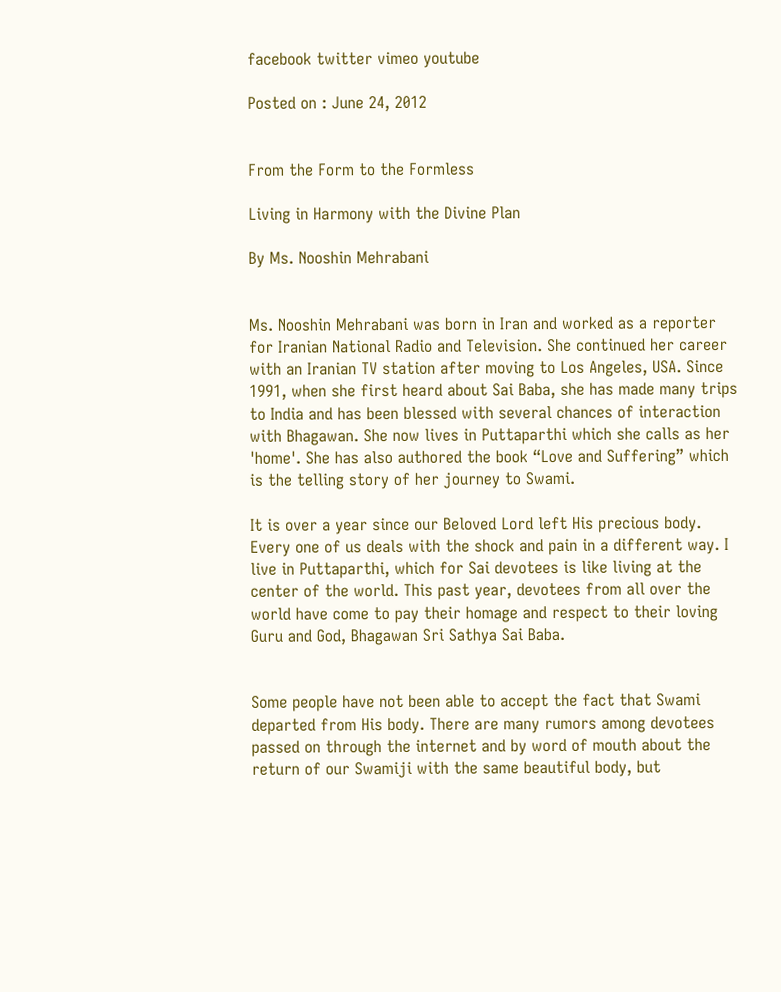facebook twitter vimeo youtube

Posted on : June 24, 2012


From the Form to the Formless

Living in Harmony with the Divine Plan

By Ms. Nooshin Mehrabani


Ms. Nooshin Mehrabani was born in Iran and worked as a reporter for Iranian National Radio and Television. She continued her career with an Iranian TV station after moving to Los Angeles, USA. Since 1991, when she first heard about Sai Baba, she has made many trips to India and has been blessed with several chances of interaction with Bhagawan. She now lives in Puttaparthi which she calls as her 'home'. She has also authored the book “Love and Suffering” which is the telling story of her journey to Swami.

It is over a year since our Beloved Lord left His precious body. Every one of us deals with the shock and pain in a different way. I live in Puttaparthi, which for Sai devotees is like living at the center of the world. This past year, devotees from all over the world have come to pay their homage and respect to their loving Guru and God, Bhagawan Sri Sathya Sai Baba.


Some people have not been able to accept the fact that Swami departed from His body. There are many rumors among devotees passed on through the internet and by word of mouth about the return of our Swamiji with the same beautiful body, but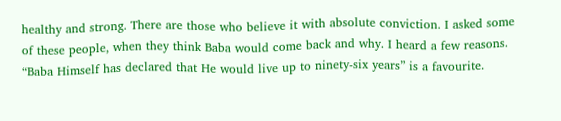healthy and strong. There are those who believe it with absolute conviction. I asked some of these people, when they think Baba would come back and why. I heard a few reasons. “Baba Himself has declared that He would live up to ninety-six years” is a favourite.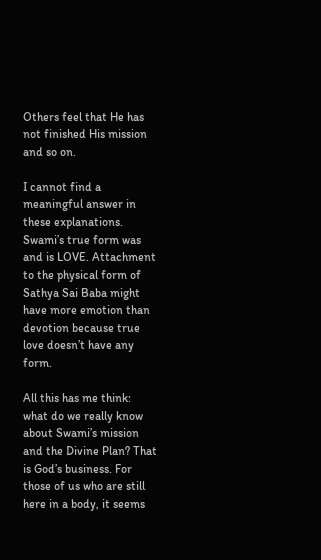Others feel that He has not finished His mission and so on.

I cannot find a meaningful answer in these explanations. Swami’s true form was and is LOVE. Attachment to the physical form of Sathya Sai Baba might have more emotion than devotion because true love doesn’t have any form.

All this has me think: what do we really know about Swami’s mission and the Divine Plan? That is God’s business. For those of us who are still here in a body, it seems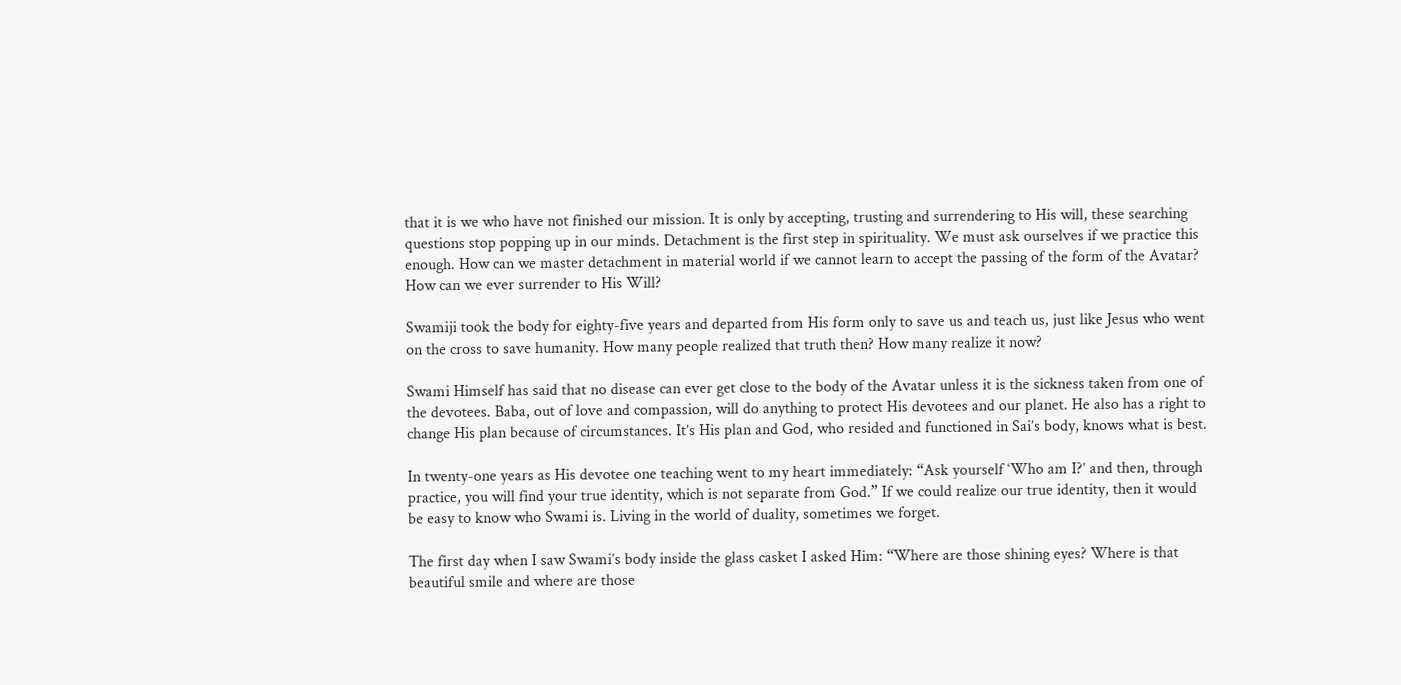that it is we who have not finished our mission. It is only by accepting, trusting and surrendering to His will, these searching questions stop popping up in our minds. Detachment is the first step in spirituality. We must ask ourselves if we practice this enough. How can we master detachment in material world if we cannot learn to accept the passing of the form of the Avatar? How can we ever surrender to His Will?

Swamiji took the body for eighty-five years and departed from His form only to save us and teach us, just like Jesus who went on the cross to save humanity. How many people realized that truth then? How many realize it now?

Swami Himself has said that no disease can ever get close to the body of the Avatar unless it is the sickness taken from one of the devotees. Baba, out of love and compassion, will do anything to protect His devotees and our planet. He also has a right to change His plan because of circumstances. It’s His plan and God, who resided and functioned in Sai’s body, knows what is best.

In twenty-one years as His devotee one teaching went to my heart immediately: “Ask yourself ‘Who am I?’ and then, through practice, you will find your true identity, which is not separate from God.” If we could realize our true identity, then it would be easy to know who Swami is. Living in the world of duality, sometimes we forget.

The first day when I saw Swami’s body inside the glass casket I asked Him: “Where are those shining eyes? Where is that beautiful smile and where are those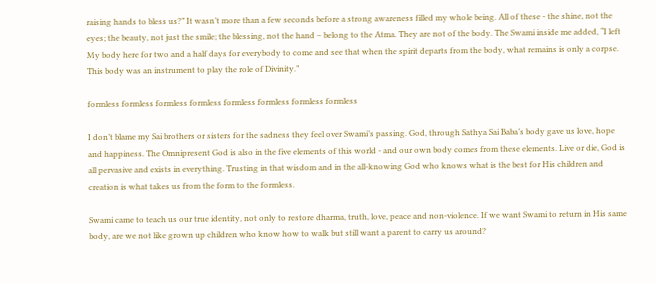raising hands to bless us?” It wasn’t more than a few seconds before a strong awareness filled my whole being. All of these - the shine, not the eyes; the beauty, not just the smile; the blessing, not the hand – belong to the Atma. They are not of the body. The Swami inside me added, “I left My body here for two and a half days for everybody to come and see that when the spirit departs from the body, what remains is only a corpse. This body was an instrument to play the role of Divinity.”

formless formless formless formless formless formless formless formless

I don’t blame my Sai brothers or sisters for the sadness they feel over Swami’s passing. God, through Sathya Sai Baba’s body gave us love, hope and happiness. The Omnipresent God is also in the five elements of this world - and our own body comes from these elements. Live or die, God is all pervasive and exists in everything. Trusting in that wisdom and in the all-knowing God who knows what is the best for His children and creation is what takes us from the form to the formless.

Swami came to teach us our true identity, not only to restore dharma, truth, love, peace and non-violence. If we want Swami to return in His same body, are we not like grown up children who know how to walk but still want a parent to carry us around?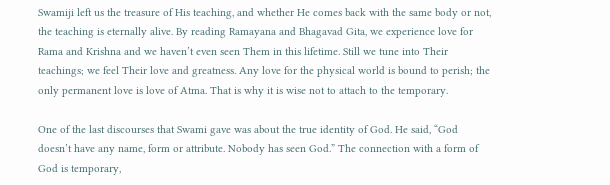Swamiji left us the treasure of His teaching, and whether He comes back with the same body or not, the teaching is eternally alive. By reading Ramayana and Bhagavad Gita, we experience love for Rama and Krishna and we haven’t even seen Them in this lifetime. Still we tune into Their teachings; we feel Their love and greatness. Any love for the physical world is bound to perish; the only permanent love is love of Atma. That is why it is wise not to attach to the temporary.

One of the last discourses that Swami gave was about the true identity of God. He said, “God doesn’t have any name, form or attribute. Nobody has seen God.” The connection with a form of God is temporary,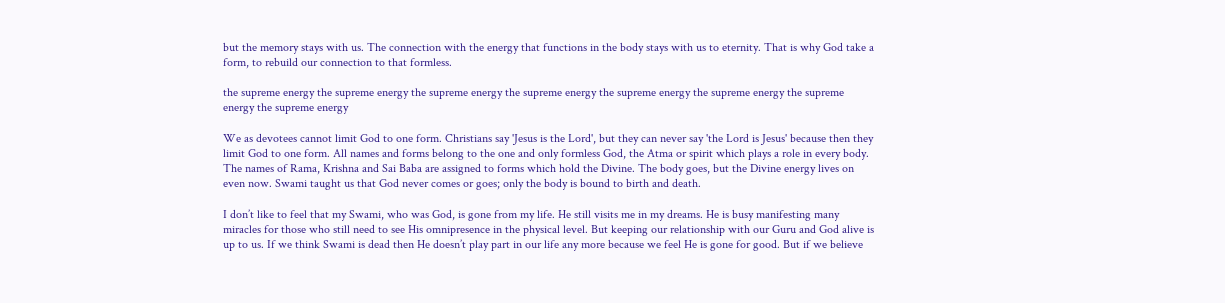but the memory stays with us. The connection with the energy that functions in the body stays with us to eternity. That is why God take a form, to rebuild our connection to that formless.

the supreme energy the supreme energy the supreme energy the supreme energy the supreme energy the supreme energy the supreme energy the supreme energy

We as devotees cannot limit God to one form. Christians say 'Jesus is the Lord', but they can never say 'the Lord is Jesus' because then they limit God to one form. All names and forms belong to the one and only formless God, the Atma or spirit which plays a role in every body. The names of Rama, Krishna and Sai Baba are assigned to forms which hold the Divine. The body goes, but the Divine energy lives on even now. Swami taught us that God never comes or goes; only the body is bound to birth and death.

I don’t like to feel that my Swami, who was God, is gone from my life. He still visits me in my dreams. He is busy manifesting many miracles for those who still need to see His omnipresence in the physical level. But keeping our relationship with our Guru and God alive is up to us. If we think Swami is dead then He doesn’t play part in our life any more because we feel He is gone for good. But if we believe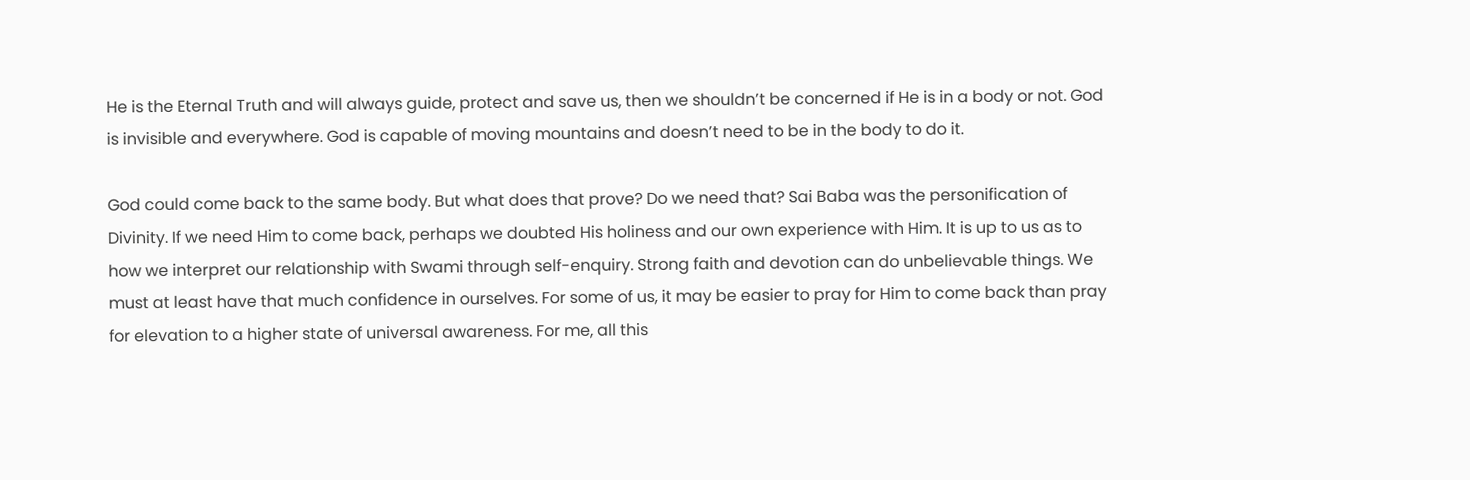He is the Eternal Truth and will always guide, protect and save us, then we shouldn’t be concerned if He is in a body or not. God is invisible and everywhere. God is capable of moving mountains and doesn’t need to be in the body to do it.

God could come back to the same body. But what does that prove? Do we need that? Sai Baba was the personification of Divinity. If we need Him to come back, perhaps we doubted His holiness and our own experience with Him. It is up to us as to how we interpret our relationship with Swami through self-enquiry. Strong faith and devotion can do unbelievable things. We must at least have that much confidence in ourselves. For some of us, it may be easier to pray for Him to come back than pray for elevation to a higher state of universal awareness. For me, all this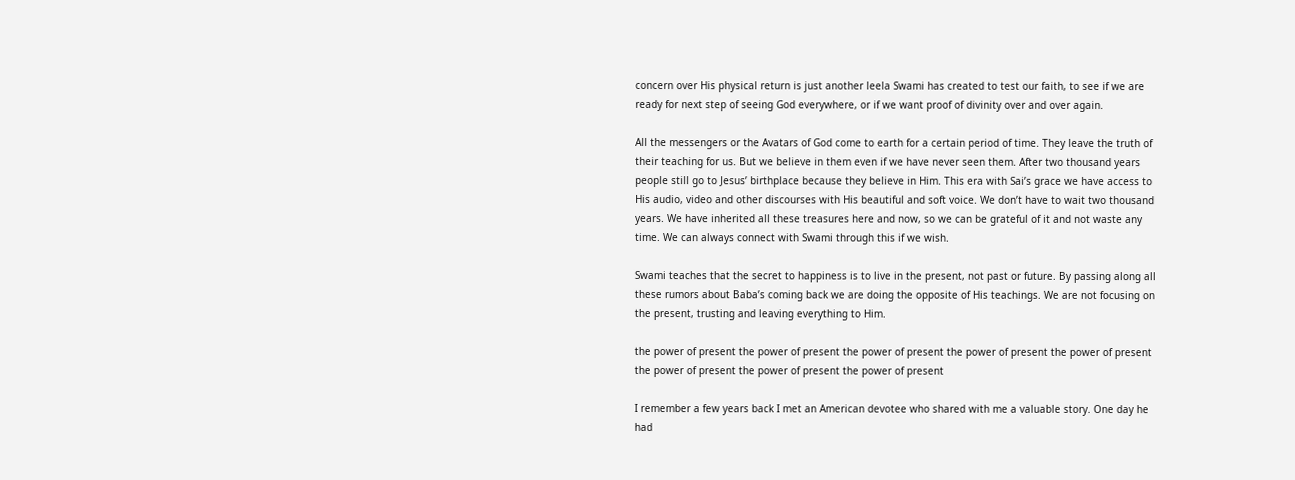concern over His physical return is just another leela Swami has created to test our faith, to see if we are ready for next step of seeing God everywhere, or if we want proof of divinity over and over again.

All the messengers or the Avatars of God come to earth for a certain period of time. They leave the truth of their teaching for us. But we believe in them even if we have never seen them. After two thousand years people still go to Jesus’ birthplace because they believe in Him. This era with Sai’s grace we have access to His audio, video and other discourses with His beautiful and soft voice. We don’t have to wait two thousand years. We have inherited all these treasures here and now, so we can be grateful of it and not waste any time. We can always connect with Swami through this if we wish.

Swami teaches that the secret to happiness is to live in the present, not past or future. By passing along all these rumors about Baba’s coming back we are doing the opposite of His teachings. We are not focusing on the present, trusting and leaving everything to Him.

the power of present the power of present the power of present the power of present the power of present the power of present the power of present the power of present

I remember a few years back I met an American devotee who shared with me a valuable story. One day he had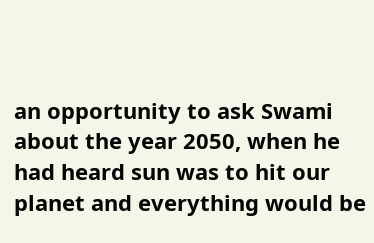an opportunity to ask Swami about the year 2050, when he had heard sun was to hit our planet and everything would be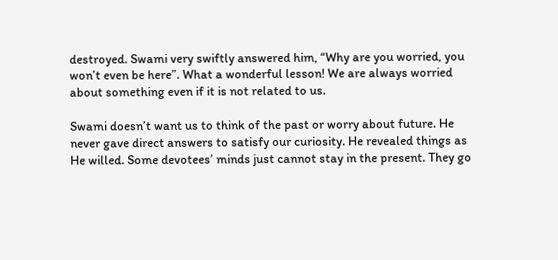destroyed. Swami very swiftly answered him, “Why are you worried, you won’t even be here”. What a wonderful lesson! We are always worried about something even if it is not related to us.

Swami doesn’t want us to think of the past or worry about future. He never gave direct answers to satisfy our curiosity. He revealed things as He willed. Some devotees’ minds just cannot stay in the present. They go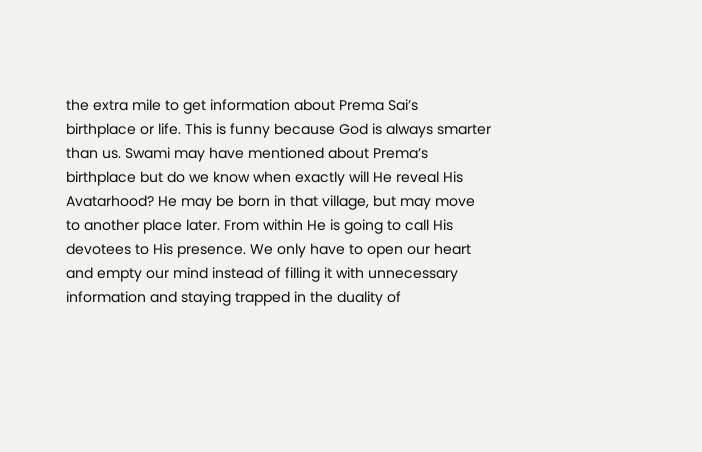the extra mile to get information about Prema Sai’s birthplace or life. This is funny because God is always smarter than us. Swami may have mentioned about Prema’s birthplace but do we know when exactly will He reveal His Avatarhood? He may be born in that village, but may move to another place later. From within He is going to call His devotees to His presence. We only have to open our heart and empty our mind instead of filling it with unnecessary information and staying trapped in the duality of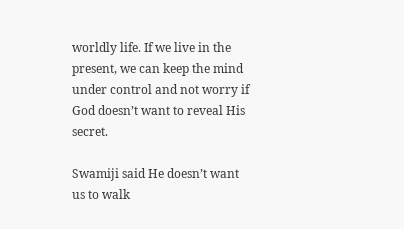worldly life. If we live in the present, we can keep the mind under control and not worry if God doesn’t want to reveal His secret.

Swamiji said He doesn’t want us to walk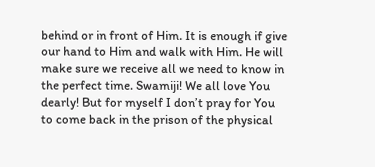behind or in front of Him. It is enough if give our hand to Him and walk with Him. He will make sure we receive all we need to know in the perfect time. Swamiji! We all love You dearly! But for myself I don’t pray for You to come back in the prison of the physical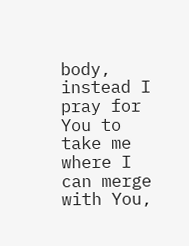body, instead I pray for You to take me where I can merge with You,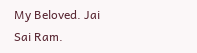My Beloved. Jai Sai Ram.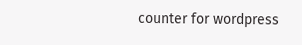counter for wordpress